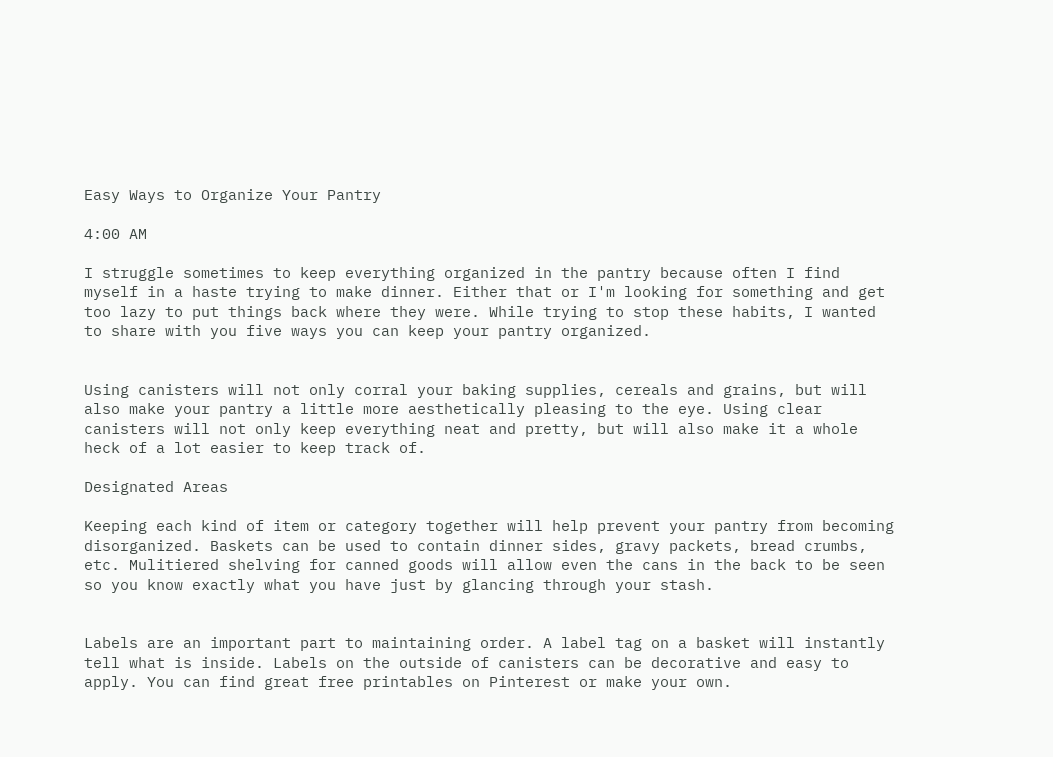Easy Ways to Organize Your Pantry

4:00 AM

I struggle sometimes to keep everything organized in the pantry because often I find myself in a haste trying to make dinner. Either that or I'm looking for something and get too lazy to put things back where they were. While trying to stop these habits, I wanted to share with you five ways you can keep your pantry organized.


Using canisters will not only corral your baking supplies, cereals and grains, but will also make your pantry a little more aesthetically pleasing to the eye. Using clear canisters will not only keep everything neat and pretty, but will also make it a whole heck of a lot easier to keep track of.

Designated Areas

Keeping each kind of item or category together will help prevent your pantry from becoming disorganized. Baskets can be used to contain dinner sides, gravy packets, bread crumbs, etc. Mulitiered shelving for canned goods will allow even the cans in the back to be seen so you know exactly what you have just by glancing through your stash.


Labels are an important part to maintaining order. A label tag on a basket will instantly tell what is inside. Labels on the outside of canisters can be decorative and easy to apply. You can find great free printables on Pinterest or make your own.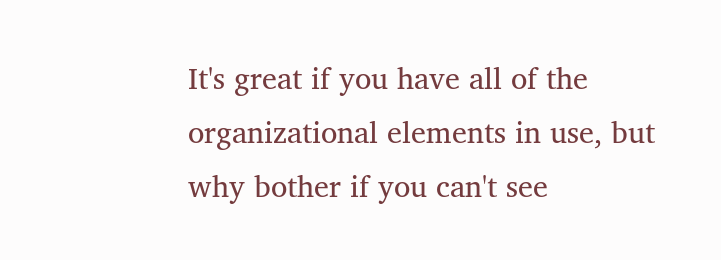It's great if you have all of the organizational elements in use, but why bother if you can't see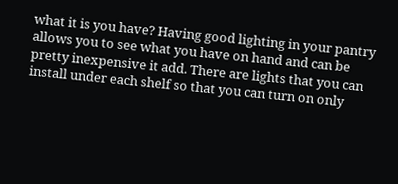what it is you have? Having good lighting in your pantry allows you to see what you have on hand and can be pretty inexpensive it add. There are lights that you can install under each shelf so that you can turn on only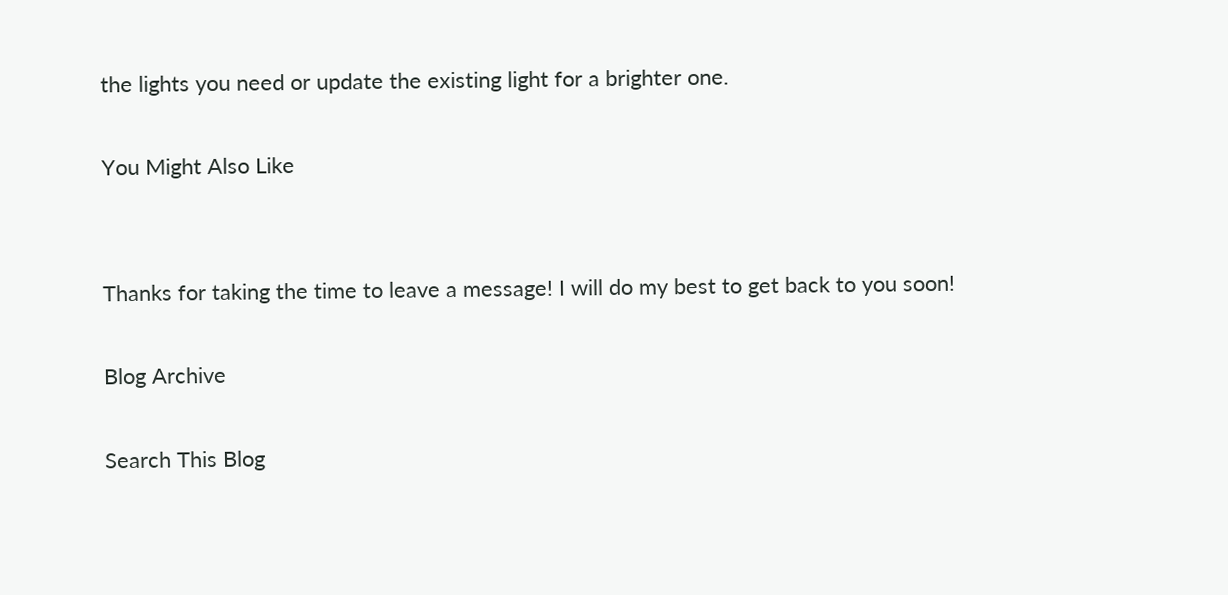the lights you need or update the existing light for a brighter one.

You Might Also Like


Thanks for taking the time to leave a message! I will do my best to get back to you soon!

Blog Archive

Search This Blog